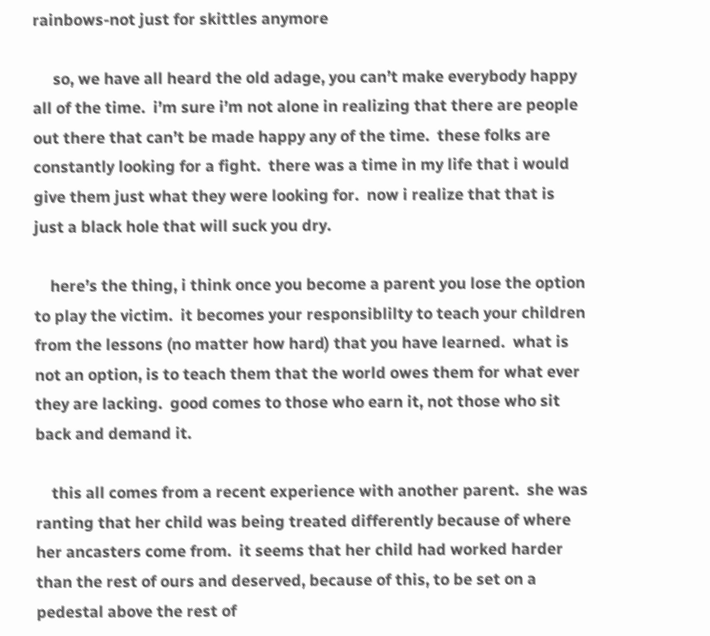rainbows-not just for skittles anymore

     so, we have all heard the old adage, you can’t make everybody happy all of the time.  i’m sure i’m not alone in realizing that there are people out there that can’t be made happy any of the time.  these folks are constantly looking for a fight.  there was a time in my life that i would give them just what they were looking for.  now i realize that that is just a black hole that will suck you dry.

    here’s the thing, i think once you become a parent you lose the option to play the victim.  it becomes your responsiblilty to teach your children from the lessons (no matter how hard) that you have learned.  what is not an option, is to teach them that the world owes them for what ever they are lacking.  good comes to those who earn it, not those who sit back and demand it.

    this all comes from a recent experience with another parent.  she was ranting that her child was being treated differently because of where her ancasters come from.  it seems that her child had worked harder than the rest of ours and deserved, because of this, to be set on a pedestal above the rest of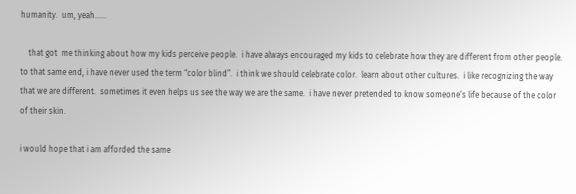humanity.  um, yeah……

    that got  me thinking about how my kids perceive people.  i have always encouraged my kids to celebrate how they are different from other people. to that same end, i have never used the term “color blind”.  i think we should celebrate color.  learn about other cultures.  i like recognizing the way that we are different.  sometimes it even helps us see the way we are the same.  i have never pretended to know someone’s life because of the color of their skin.

i would hope that i am afforded the same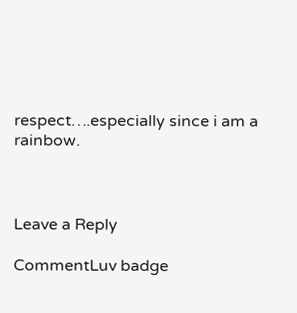respect….especially since i am a rainbow.



Leave a Reply

CommentLuv badge